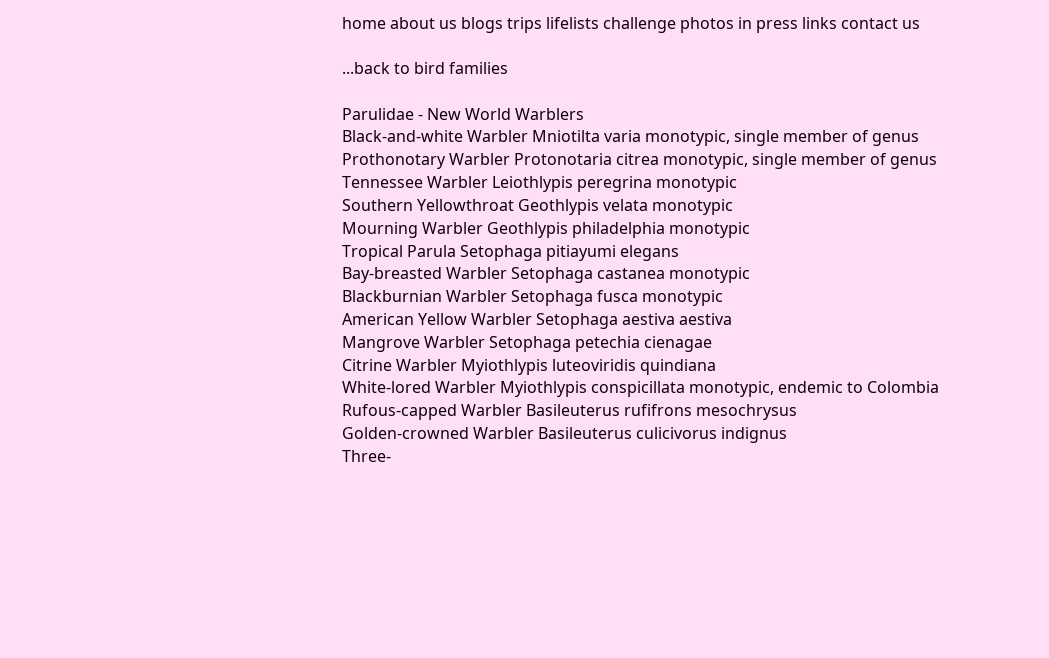home about us blogs trips lifelists challenge photos in press links contact us

...back to bird families

Parulidae - New World Warblers
Black-and-white Warbler Mniotilta varia monotypic, single member of genus
Prothonotary Warbler Protonotaria citrea monotypic, single member of genus
Tennessee Warbler Leiothlypis peregrina monotypic
Southern Yellowthroat Geothlypis velata monotypic
Mourning Warbler Geothlypis philadelphia monotypic
Tropical Parula Setophaga pitiayumi elegans
Bay-breasted Warbler Setophaga castanea monotypic
Blackburnian Warbler Setophaga fusca monotypic
American Yellow Warbler Setophaga aestiva aestiva
Mangrove Warbler Setophaga petechia cienagae
Citrine Warbler Myiothlypis luteoviridis quindiana
White-lored Warbler Myiothlypis conspicillata monotypic, endemic to Colombia
Rufous-capped Warbler Basileuterus rufifrons mesochrysus
Golden-crowned Warbler Basileuterus culicivorus indignus
Three-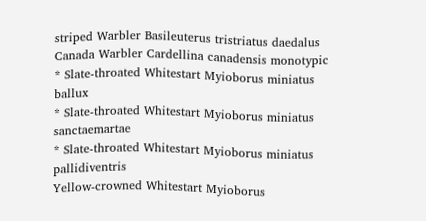striped Warbler Basileuterus tristriatus daedalus
Canada Warbler Cardellina canadensis monotypic
* Slate-throated Whitestart Myioborus miniatus ballux
* Slate-throated Whitestart Myioborus miniatus sanctaemartae
* Slate-throated Whitestart Myioborus miniatus pallidiventris
Yellow-crowned Whitestart Myioborus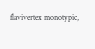flavivertex monotypic,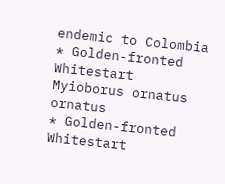endemic to Colombia
* Golden-fronted Whitestart Myioborus ornatus ornatus
* Golden-fronted Whitestart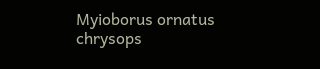Myioborus ornatus chrysops